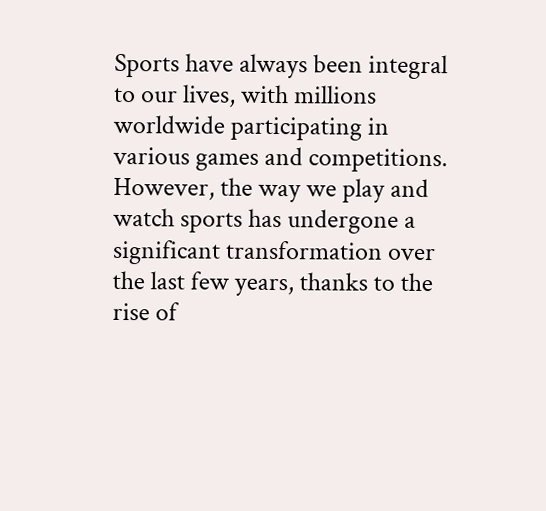Sports have always been integral to our lives, with millions worldwide participating in various games and competitions. However, the way we play and watch sports has undergone a significant transformation over the last few years, thanks to the rise of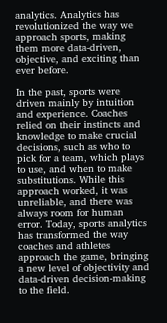analytics. Analytics has revolutionized the way we approach sports, making them more data-driven, objective, and exciting than ever before.

In the past, sports were driven mainly by intuition and experience. Coaches relied on their instincts and knowledge to make crucial decisions, such as who to pick for a team, which plays to use, and when to make substitutions. While this approach worked, it was unreliable, and there was always room for human error. Today, sports analytics has transformed the way coaches and athletes approach the game, bringing a new level of objectivity and data-driven decision-making to the field.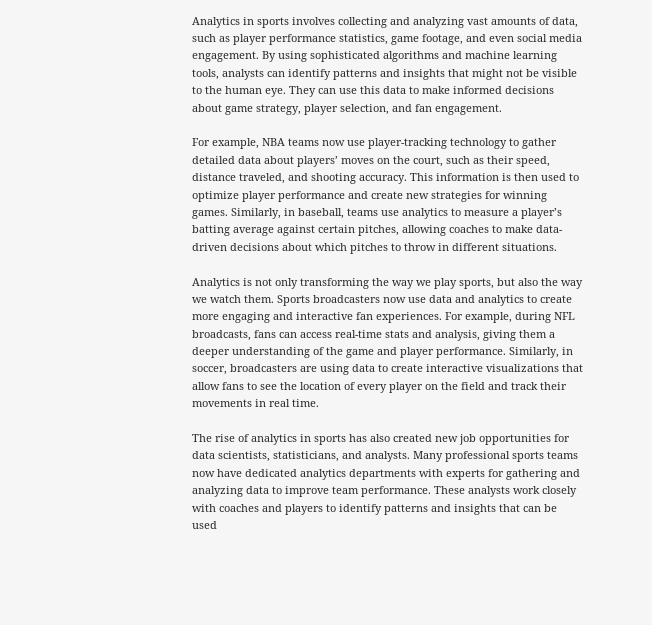Analytics in sports involves collecting and analyzing vast amounts of data, such as player performance statistics, game footage, and even social media engagement. By using sophisticated algorithms and machine learning tools, analysts can identify patterns and insights that might not be visible to the human eye. They can use this data to make informed decisions about game strategy, player selection, and fan engagement.

For example, NBA teams now use player-tracking technology to gather detailed data about players’ moves on the court, such as their speed, distance traveled, and shooting accuracy. This information is then used to optimize player performance and create new strategies for winning games. Similarly, in baseball, teams use analytics to measure a player’s batting average against certain pitches, allowing coaches to make data-driven decisions about which pitches to throw in different situations.

Analytics is not only transforming the way we play sports, but also the way we watch them. Sports broadcasters now use data and analytics to create more engaging and interactive fan experiences. For example, during NFL broadcasts, fans can access real-time stats and analysis, giving them a deeper understanding of the game and player performance. Similarly, in soccer, broadcasters are using data to create interactive visualizations that allow fans to see the location of every player on the field and track their movements in real time.

The rise of analytics in sports has also created new job opportunities for data scientists, statisticians, and analysts. Many professional sports teams now have dedicated analytics departments with experts for gathering and analyzing data to improve team performance. These analysts work closely with coaches and players to identify patterns and insights that can be used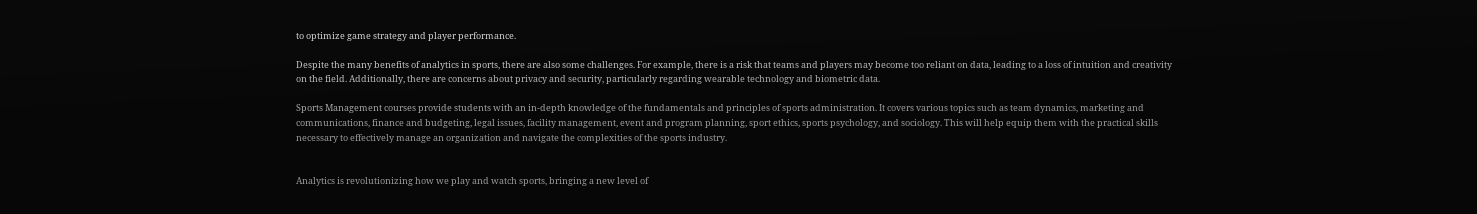to optimize game strategy and player performance.

Despite the many benefits of analytics in sports, there are also some challenges. For example, there is a risk that teams and players may become too reliant on data, leading to a loss of intuition and creativity on the field. Additionally, there are concerns about privacy and security, particularly regarding wearable technology and biometric data.

Sports Management courses provide students with an in-depth knowledge of the fundamentals and principles of sports administration. It covers various topics such as team dynamics, marketing and communications, finance and budgeting, legal issues, facility management, event and program planning, sport ethics, sports psychology, and sociology. This will help equip them with the practical skills necessary to effectively manage an organization and navigate the complexities of the sports industry.


Analytics is revolutionizing how we play and watch sports, bringing a new level of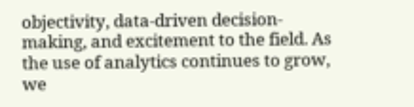objectivity, data-driven decision-making, and excitement to the field. As the use of analytics continues to grow, we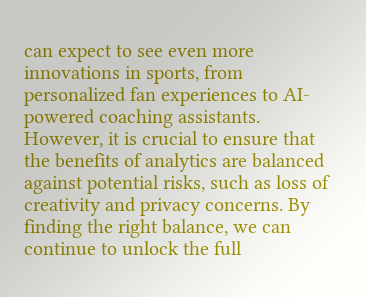can expect to see even more innovations in sports, from personalized fan experiences to AI-powered coaching assistants. However, it is crucial to ensure that the benefits of analytics are balanced against potential risks, such as loss of creativity and privacy concerns. By finding the right balance, we can continue to unlock the full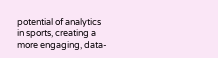potential of analytics in sports, creating a more engaging, data-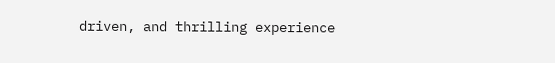driven, and thrilling experience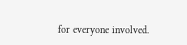for everyone involved.